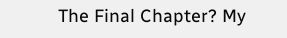The Final Chapter? My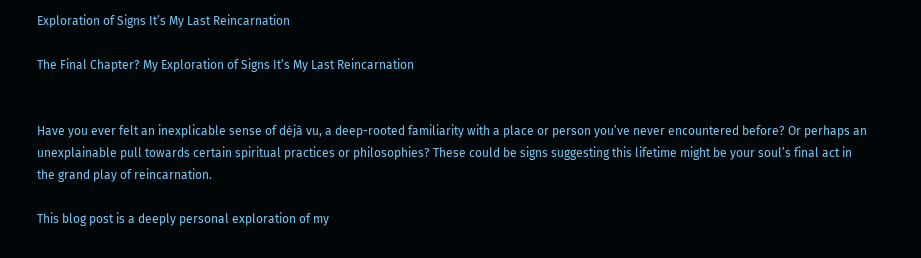Exploration of Signs It’s My Last Reincarnation

The Final Chapter? My Exploration of Signs It’s My Last Reincarnation


Have you ever felt an inexplicable sense of déjà vu, a deep-rooted familiarity with a place or person you’ve never encountered before? Or perhaps an unexplainable pull towards certain spiritual practices or philosophies? These could be signs suggesting this lifetime might be your soul’s final act in the grand play of reincarnation.

This blog post is a deeply personal exploration of my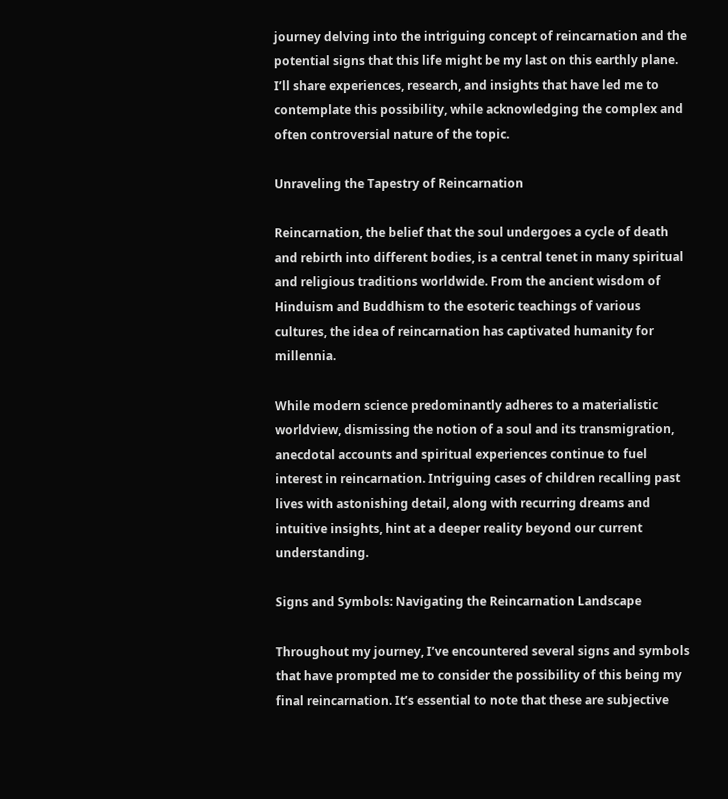journey delving into the intriguing concept of reincarnation and the potential signs that this life might be my last on this earthly plane. I’ll share experiences, research, and insights that have led me to contemplate this possibility, while acknowledging the complex and often controversial nature of the topic.

Unraveling the Tapestry of Reincarnation

Reincarnation, the belief that the soul undergoes a cycle of death and rebirth into different bodies, is a central tenet in many spiritual and religious traditions worldwide. From the ancient wisdom of Hinduism and Buddhism to the esoteric teachings of various cultures, the idea of reincarnation has captivated humanity for millennia.

While modern science predominantly adheres to a materialistic worldview, dismissing the notion of a soul and its transmigration, anecdotal accounts and spiritual experiences continue to fuel interest in reincarnation. Intriguing cases of children recalling past lives with astonishing detail, along with recurring dreams and intuitive insights, hint at a deeper reality beyond our current understanding.

Signs and Symbols: Navigating the Reincarnation Landscape

Throughout my journey, I’ve encountered several signs and symbols that have prompted me to consider the possibility of this being my final reincarnation. It’s essential to note that these are subjective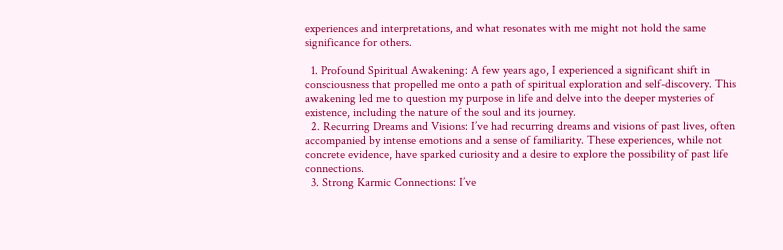experiences and interpretations, and what resonates with me might not hold the same significance for others.

  1. Profound Spiritual Awakening: A few years ago, I experienced a significant shift in consciousness that propelled me onto a path of spiritual exploration and self-discovery. This awakening led me to question my purpose in life and delve into the deeper mysteries of existence, including the nature of the soul and its journey.
  2. Recurring Dreams and Visions: I’ve had recurring dreams and visions of past lives, often accompanied by intense emotions and a sense of familiarity. These experiences, while not concrete evidence, have sparked curiosity and a desire to explore the possibility of past life connections.
  3. Strong Karmic Connections: I’ve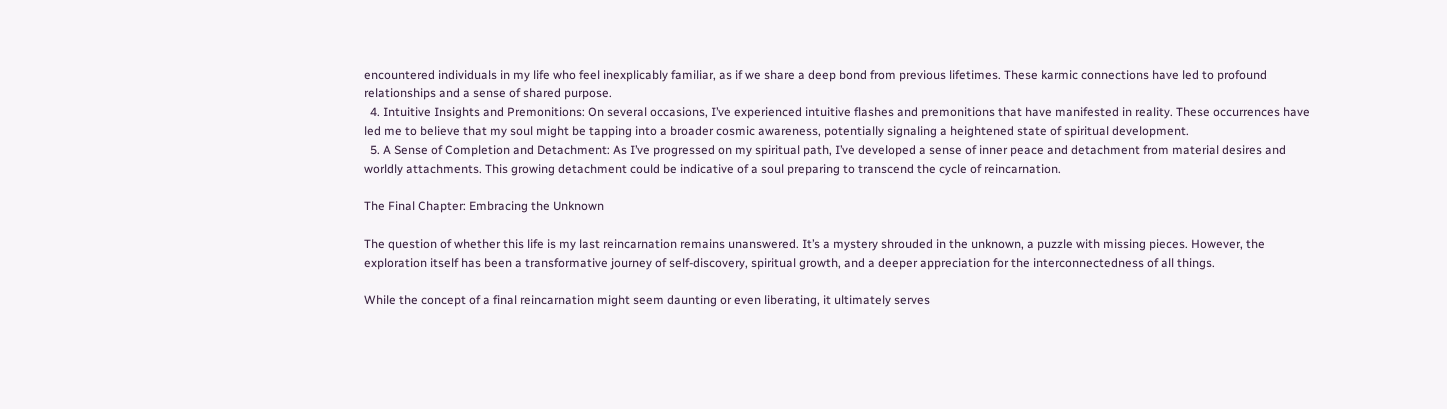encountered individuals in my life who feel inexplicably familiar, as if we share a deep bond from previous lifetimes. These karmic connections have led to profound relationships and a sense of shared purpose.
  4. Intuitive Insights and Premonitions: On several occasions, I’ve experienced intuitive flashes and premonitions that have manifested in reality. These occurrences have led me to believe that my soul might be tapping into a broader cosmic awareness, potentially signaling a heightened state of spiritual development.
  5. A Sense of Completion and Detachment: As I’ve progressed on my spiritual path, I’ve developed a sense of inner peace and detachment from material desires and worldly attachments. This growing detachment could be indicative of a soul preparing to transcend the cycle of reincarnation.

The Final Chapter: Embracing the Unknown

The question of whether this life is my last reincarnation remains unanswered. It’s a mystery shrouded in the unknown, a puzzle with missing pieces. However, the exploration itself has been a transformative journey of self-discovery, spiritual growth, and a deeper appreciation for the interconnectedness of all things.

While the concept of a final reincarnation might seem daunting or even liberating, it ultimately serves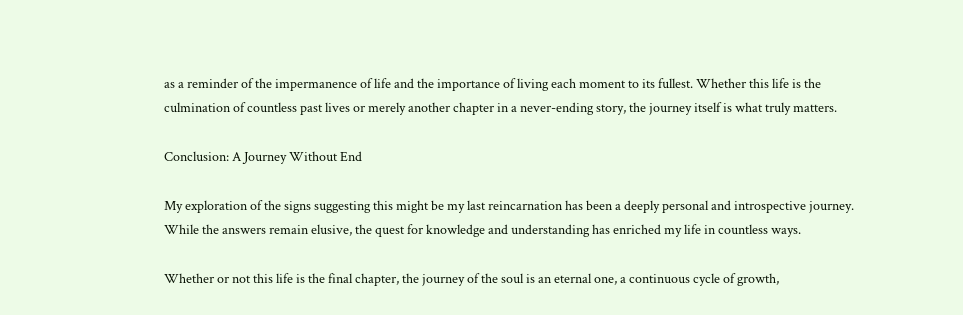as a reminder of the impermanence of life and the importance of living each moment to its fullest. Whether this life is the culmination of countless past lives or merely another chapter in a never-ending story, the journey itself is what truly matters.

Conclusion: A Journey Without End

My exploration of the signs suggesting this might be my last reincarnation has been a deeply personal and introspective journey. While the answers remain elusive, the quest for knowledge and understanding has enriched my life in countless ways.

Whether or not this life is the final chapter, the journey of the soul is an eternal one, a continuous cycle of growth,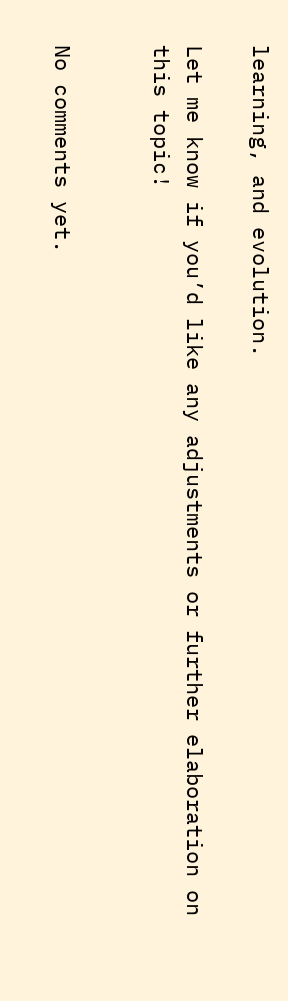learning, and evolution.

Let me know if you’d like any adjustments or further elaboration on this topic!


No comments yet.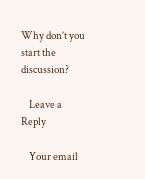Why don’t you start the discussion?

    Leave a Reply

    Your email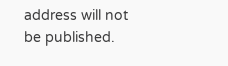address will not be published.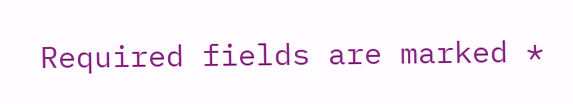Required fields are marked *